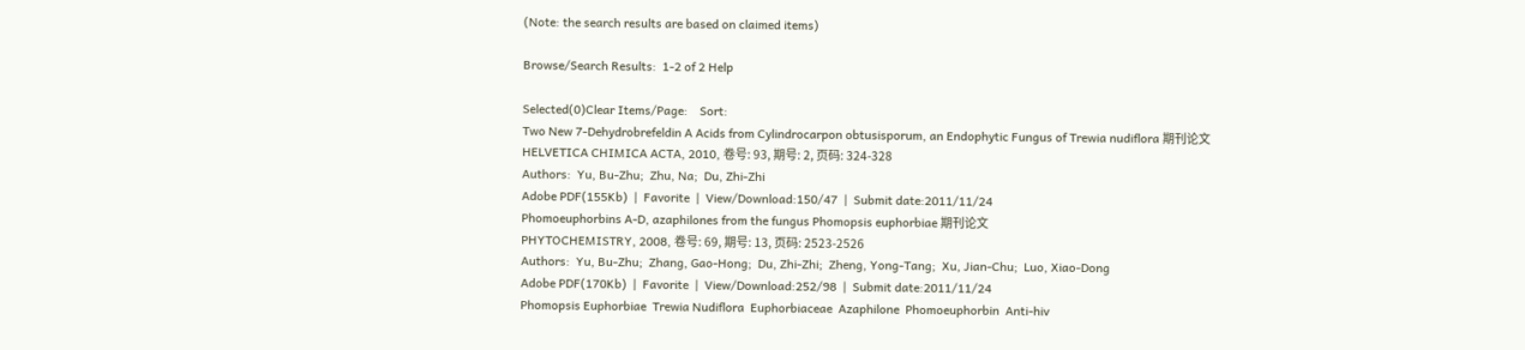(Note: the search results are based on claimed items)

Browse/Search Results:  1-2 of 2 Help

Selected(0)Clear Items/Page:    Sort:
Two New 7-Dehydrobrefeldin A Acids from Cylindrocarpon obtusisporum, an Endophytic Fungus of Trewia nudiflora 期刊论文
HELVETICA CHIMICA ACTA, 2010, 卷号: 93, 期号: 2, 页码: 324-328
Authors:  Yu, Bu-Zhu;  Zhu, Na;  Du, Zhi-Zhi
Adobe PDF(155Kb)  |  Favorite  |  View/Download:150/47  |  Submit date:2011/11/24
Phomoeuphorbins A-D, azaphilones from the fungus Phomopsis euphorbiae 期刊论文
PHYTOCHEMISTRY, 2008, 卷号: 69, 期号: 13, 页码: 2523-2526
Authors:  Yu, Bu-Zhu;  Zhang, Gao-Hong;  Du, Zhi-Zhi;  Zheng, Yong-Tang;  Xu, Jian-Chu;  Luo, Xiao-Dong
Adobe PDF(170Kb)  |  Favorite  |  View/Download:252/98  |  Submit date:2011/11/24
Phomopsis Euphorbiae  Trewia Nudiflora  Euphorbiaceae  Azaphilone  Phomoeuphorbin  Anti-hiv